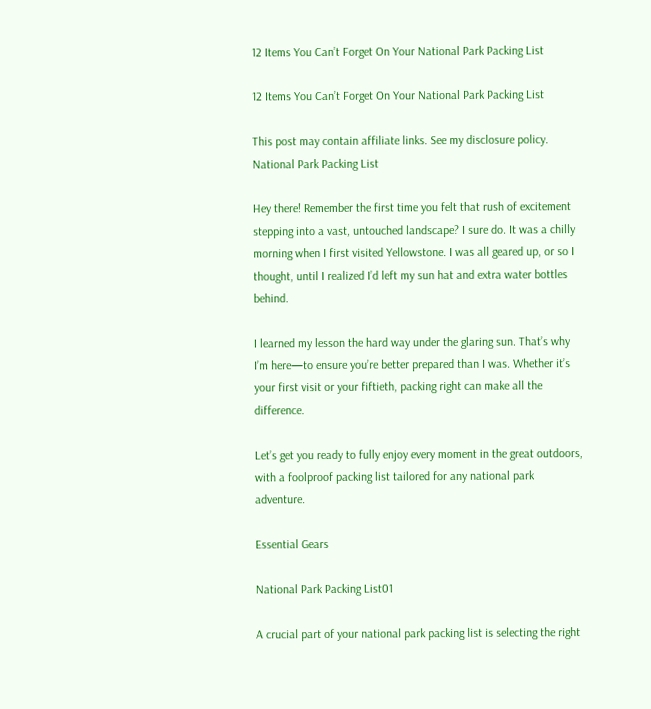12 Items You Can’t Forget On Your National Park Packing List

12 Items You Can’t Forget On Your National Park Packing List

This post may contain affiliate links. See my disclosure policy.
National Park Packing List

Hey there! Remember the first time you felt that rush of excitement stepping into a vast, untouched landscape? I sure do. It was a chilly morning when I first visited Yellowstone. I was all geared up, or so I thought, until I realized I’d left my sun hat and extra water bottles behind.

I learned my lesson the hard way under the glaring sun. That’s why I’m here—to ensure you’re better prepared than I was. Whether it’s your first visit or your fiftieth, packing right can make all the difference.

Let’s get you ready to fully enjoy every moment in the great outdoors, with a foolproof packing list tailored for any national park adventure.

Essential Gears

National Park Packing List01

A crucial part of your national park packing list is selecting the right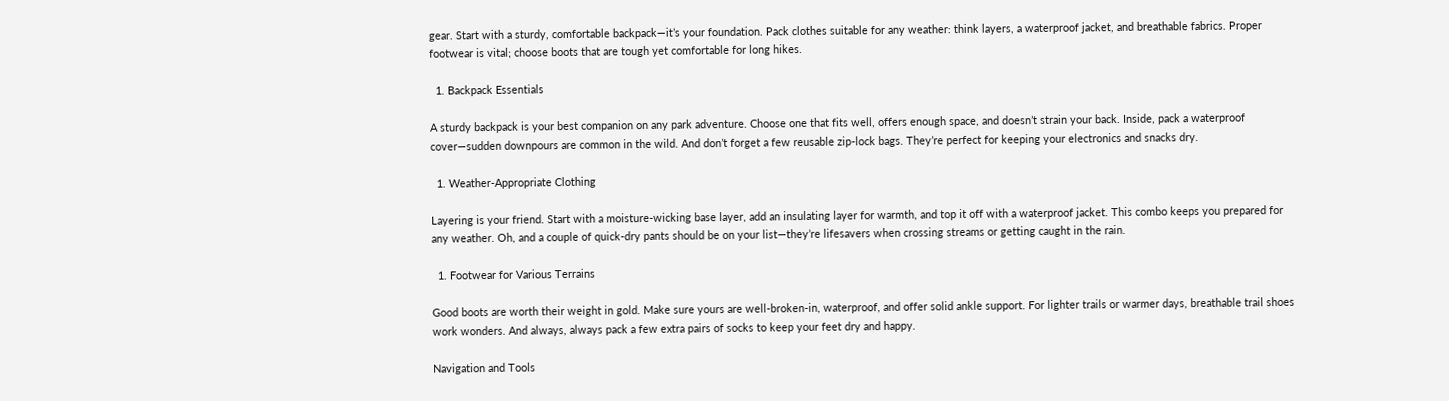gear. Start with a sturdy, comfortable backpack—it’s your foundation. Pack clothes suitable for any weather: think layers, a waterproof jacket, and breathable fabrics. Proper footwear is vital; choose boots that are tough yet comfortable for long hikes.

  1. Backpack Essentials

A sturdy backpack is your best companion on any park adventure. Choose one that fits well, offers enough space, and doesn’t strain your back. Inside, pack a waterproof cover—sudden downpours are common in the wild. And don’t forget a few reusable zip-lock bags. They’re perfect for keeping your electronics and snacks dry.

  1. Weather-Appropriate Clothing

Layering is your friend. Start with a moisture-wicking base layer, add an insulating layer for warmth, and top it off with a waterproof jacket. This combo keeps you prepared for any weather. Oh, and a couple of quick-dry pants should be on your list—they’re lifesavers when crossing streams or getting caught in the rain.

  1. Footwear for Various Terrains

Good boots are worth their weight in gold. Make sure yours are well-broken-in, waterproof, and offer solid ankle support. For lighter trails or warmer days, breathable trail shoes work wonders. And always, always pack a few extra pairs of socks to keep your feet dry and happy.

Navigation and Tools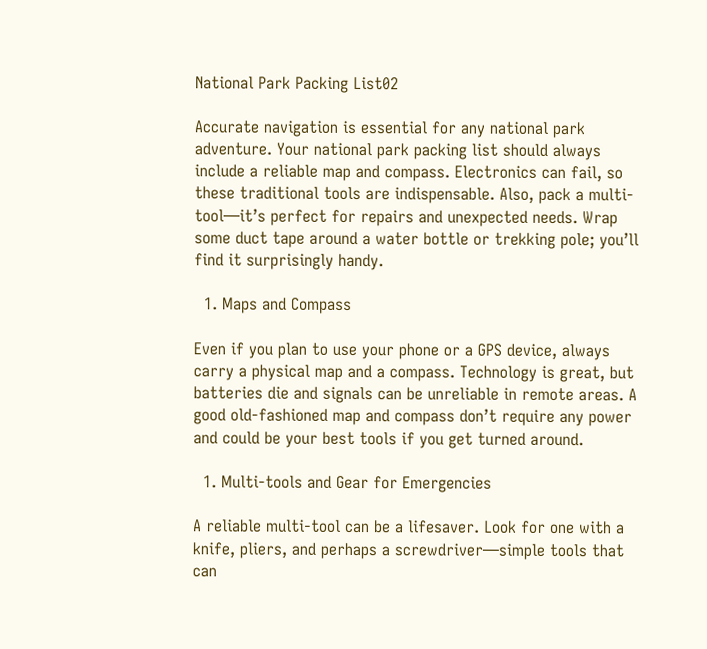National Park Packing List02

Accurate navigation is essential for any national park adventure. Your national park packing list should always include a reliable map and compass. Electronics can fail, so these traditional tools are indispensable. Also, pack a multi-tool—it’s perfect for repairs and unexpected needs. Wrap some duct tape around a water bottle or trekking pole; you’ll find it surprisingly handy.

  1. Maps and Compass

Even if you plan to use your phone or a GPS device, always carry a physical map and a compass. Technology is great, but batteries die and signals can be unreliable in remote areas. A good old-fashioned map and compass don’t require any power and could be your best tools if you get turned around.

  1. Multi-tools and Gear for Emergencies

A reliable multi-tool can be a lifesaver. Look for one with a knife, pliers, and perhaps a screwdriver—simple tools that can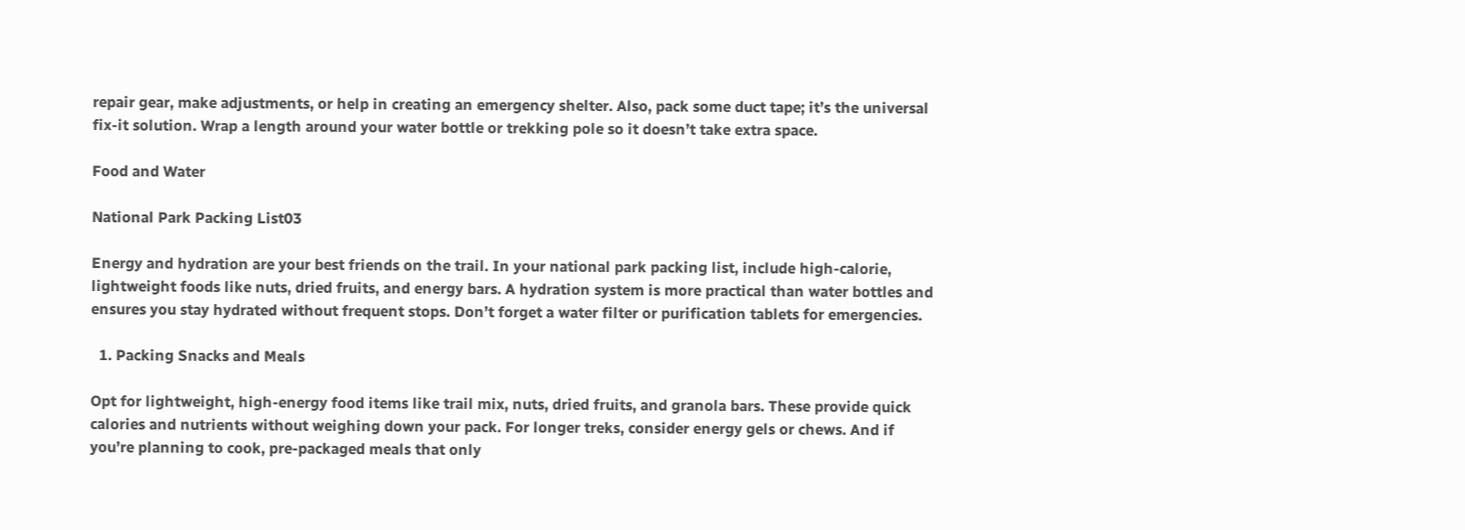repair gear, make adjustments, or help in creating an emergency shelter. Also, pack some duct tape; it’s the universal fix-it solution. Wrap a length around your water bottle or trekking pole so it doesn’t take extra space.

Food and Water

National Park Packing List03

Energy and hydration are your best friends on the trail. In your national park packing list, include high-calorie, lightweight foods like nuts, dried fruits, and energy bars. A hydration system is more practical than water bottles and ensures you stay hydrated without frequent stops. Don’t forget a water filter or purification tablets for emergencies.

  1. Packing Snacks and Meals

Opt for lightweight, high-energy food items like trail mix, nuts, dried fruits, and granola bars. These provide quick calories and nutrients without weighing down your pack. For longer treks, consider energy gels or chews. And if you’re planning to cook, pre-packaged meals that only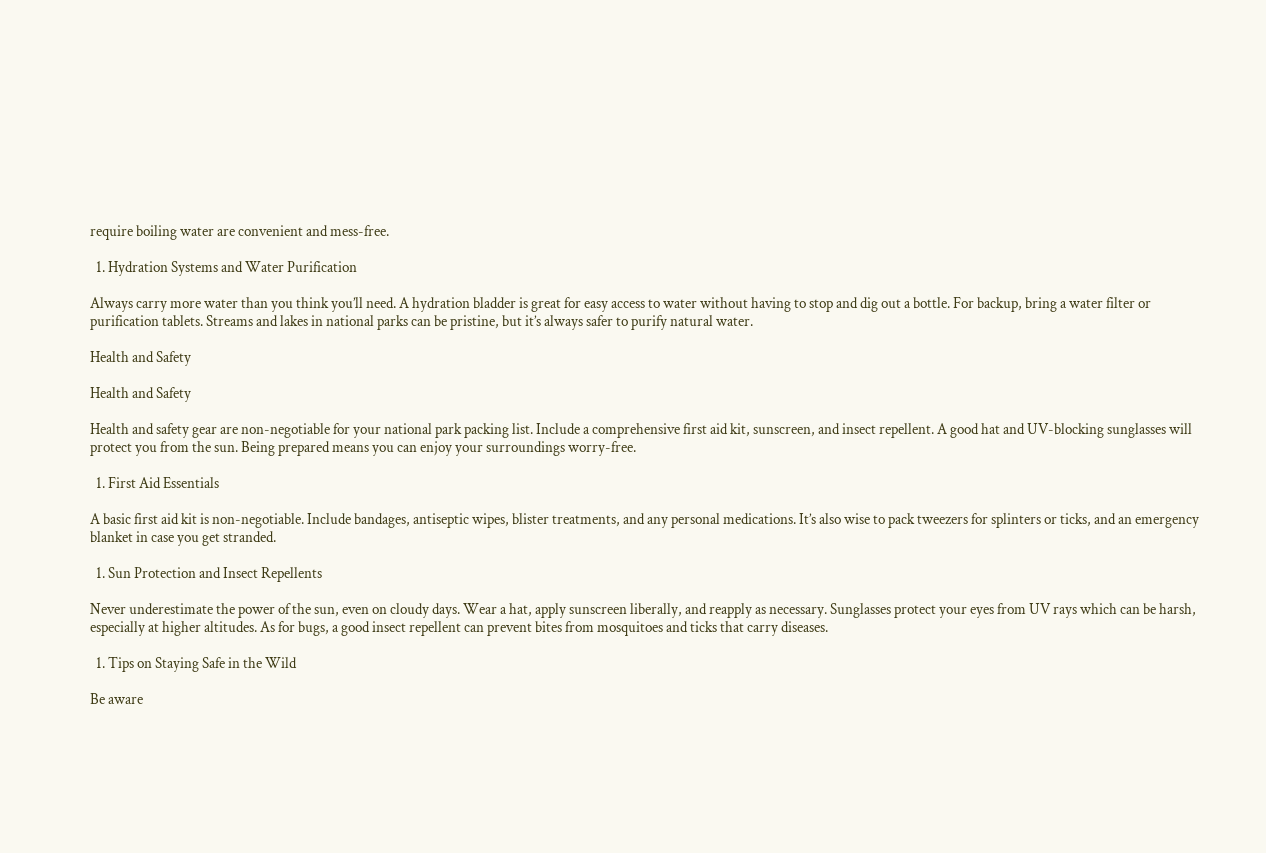require boiling water are convenient and mess-free.

  1. Hydration Systems and Water Purification

Always carry more water than you think you’ll need. A hydration bladder is great for easy access to water without having to stop and dig out a bottle. For backup, bring a water filter or purification tablets. Streams and lakes in national parks can be pristine, but it’s always safer to purify natural water.

Health and Safety

Health and Safety

Health and safety gear are non-negotiable for your national park packing list. Include a comprehensive first aid kit, sunscreen, and insect repellent. A good hat and UV-blocking sunglasses will protect you from the sun. Being prepared means you can enjoy your surroundings worry-free.

  1. First Aid Essentials

A basic first aid kit is non-negotiable. Include bandages, antiseptic wipes, blister treatments, and any personal medications. It’s also wise to pack tweezers for splinters or ticks, and an emergency blanket in case you get stranded.

  1. Sun Protection and Insect Repellents

Never underestimate the power of the sun, even on cloudy days. Wear a hat, apply sunscreen liberally, and reapply as necessary. Sunglasses protect your eyes from UV rays which can be harsh, especially at higher altitudes. As for bugs, a good insect repellent can prevent bites from mosquitoes and ticks that carry diseases.

  1. Tips on Staying Safe in the Wild

Be aware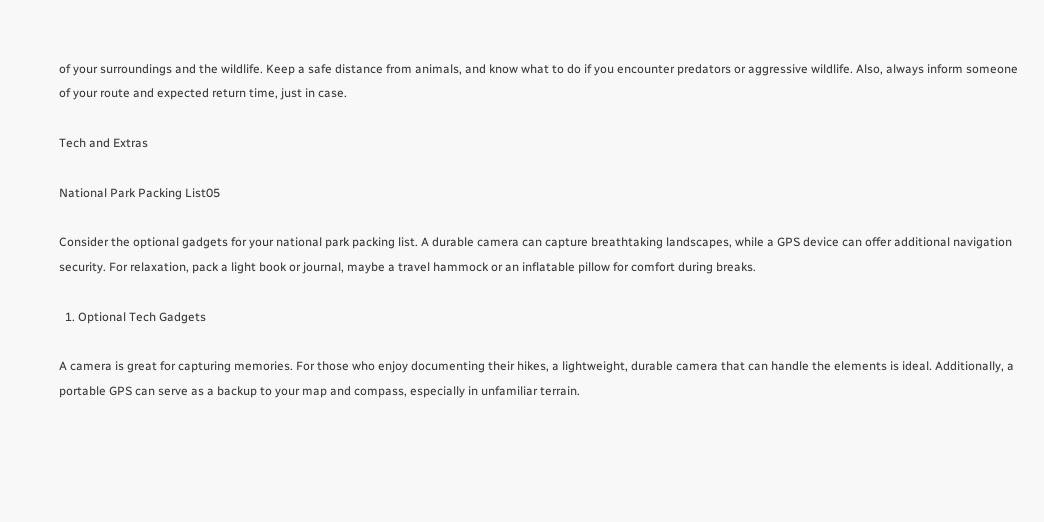of your surroundings and the wildlife. Keep a safe distance from animals, and know what to do if you encounter predators or aggressive wildlife. Also, always inform someone of your route and expected return time, just in case.

Tech and Extras

National Park Packing List05

Consider the optional gadgets for your national park packing list. A durable camera can capture breathtaking landscapes, while a GPS device can offer additional navigation security. For relaxation, pack a light book or journal, maybe a travel hammock or an inflatable pillow for comfort during breaks.

  1. Optional Tech Gadgets

A camera is great for capturing memories. For those who enjoy documenting their hikes, a lightweight, durable camera that can handle the elements is ideal. Additionally, a portable GPS can serve as a backup to your map and compass, especially in unfamiliar terrain.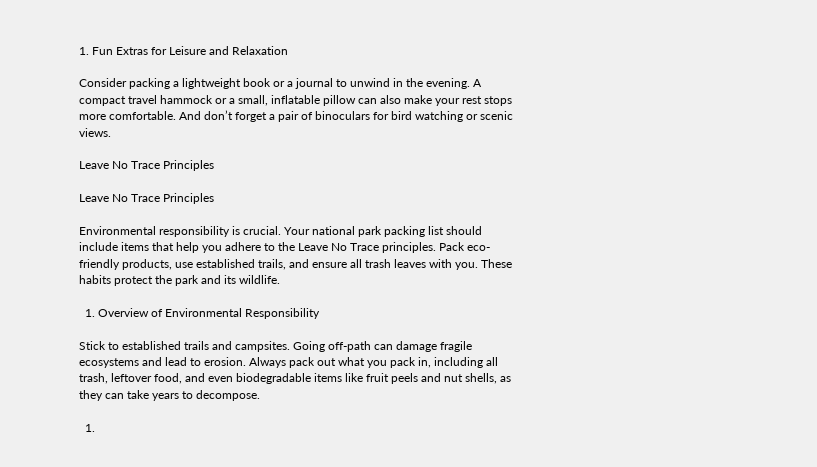1. Fun Extras for Leisure and Relaxation

Consider packing a lightweight book or a journal to unwind in the evening. A compact travel hammock or a small, inflatable pillow can also make your rest stops more comfortable. And don’t forget a pair of binoculars for bird watching or scenic views.

Leave No Trace Principles

Leave No Trace Principles

Environmental responsibility is crucial. Your national park packing list should include items that help you adhere to the Leave No Trace principles. Pack eco-friendly products, use established trails, and ensure all trash leaves with you. These habits protect the park and its wildlife.

  1. Overview of Environmental Responsibility

Stick to established trails and campsites. Going off-path can damage fragile ecosystems and lead to erosion. Always pack out what you pack in, including all trash, leftover food, and even biodegradable items like fruit peels and nut shells, as they can take years to decompose.

  1.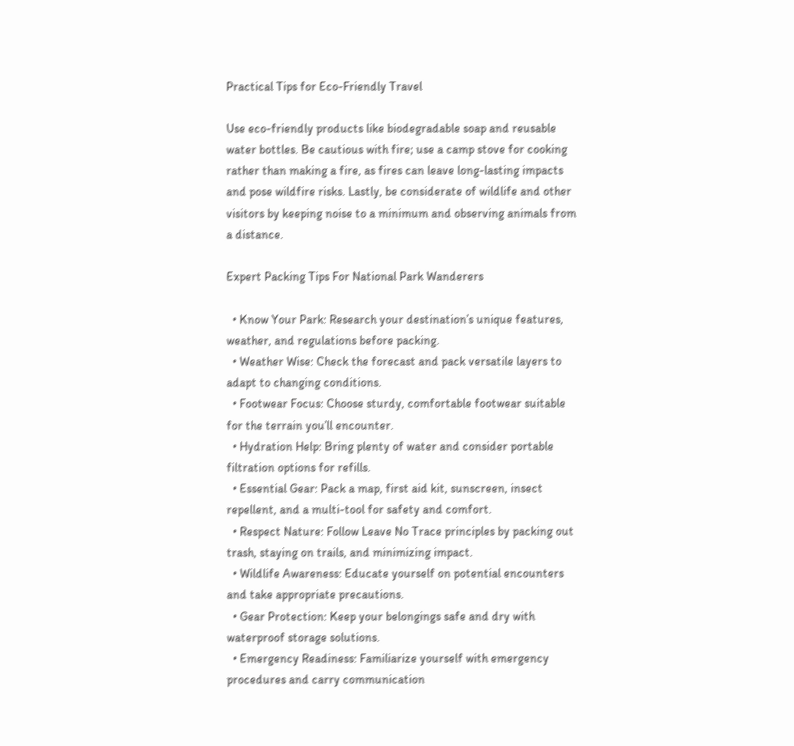Practical Tips for Eco-Friendly Travel

Use eco-friendly products like biodegradable soap and reusable water bottles. Be cautious with fire; use a camp stove for cooking rather than making a fire, as fires can leave long-lasting impacts and pose wildfire risks. Lastly, be considerate of wildlife and other visitors by keeping noise to a minimum and observing animals from a distance.

Expert Packing Tips For National Park Wanderers

  • Know Your Park: Research your destination’s unique features, weather, and regulations before packing.
  • Weather Wise: Check the forecast and pack versatile layers to adapt to changing conditions.
  • Footwear Focus: Choose sturdy, comfortable footwear suitable for the terrain you’ll encounter.
  • Hydration Help: Bring plenty of water and consider portable filtration options for refills.
  • Essential Gear: Pack a map, first aid kit, sunscreen, insect repellent, and a multi-tool for safety and comfort.
  • Respect Nature: Follow Leave No Trace principles by packing out trash, staying on trails, and minimizing impact.
  • Wildlife Awareness: Educate yourself on potential encounters and take appropriate precautions.
  • Gear Protection: Keep your belongings safe and dry with waterproof storage solutions.
  • Emergency Readiness: Familiarize yourself with emergency procedures and carry communication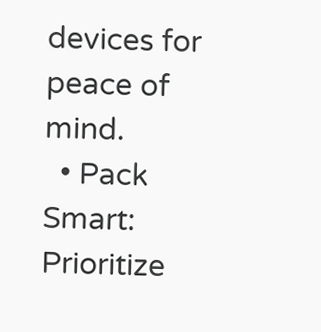devices for peace of mind.
  • Pack Smart: Prioritize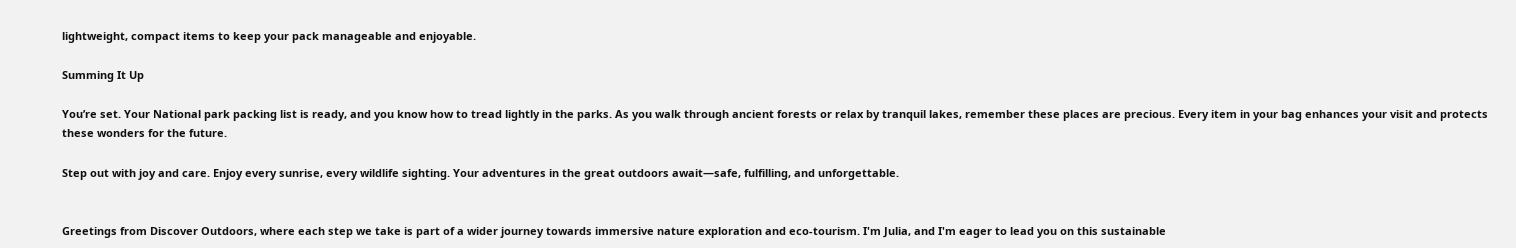lightweight, compact items to keep your pack manageable and enjoyable.

Summing It Up

You’re set. Your National park packing list is ready, and you know how to tread lightly in the parks. As you walk through ancient forests or relax by tranquil lakes, remember these places are precious. Every item in your bag enhances your visit and protects these wonders for the future.

Step out with joy and care. Enjoy every sunrise, every wildlife sighting. Your adventures in the great outdoors await—safe, fulfilling, and unforgettable.


Greetings from Discover Outdoors, where each step we take is part of a wider journey towards immersive nature exploration and eco-tourism. I'm Julia, and I'm eager to lead you on this sustainable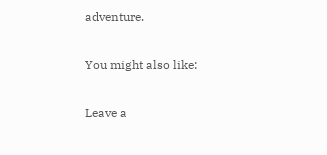adventure.

You might also like:

Leave a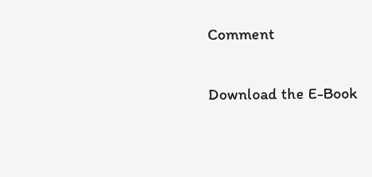Comment

Download the E-Book